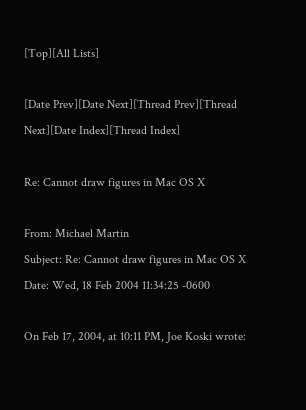[Top][All Lists]

[Date Prev][Date Next][Thread Prev][Thread Next][Date Index][Thread Index]

Re: Cannot draw figures in Mac OS X

From: Michael Martin
Subject: Re: Cannot draw figures in Mac OS X
Date: Wed, 18 Feb 2004 11:34:25 -0600

On Feb 17, 2004, at 10:11 PM, Joe Koski wrote: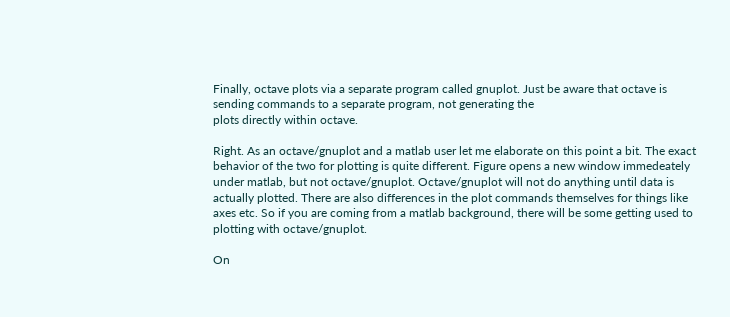Finally, octave plots via a separate program called gnuplot. Just be aware that octave is sending commands to a separate program, not generating the
plots directly within octave.

Right. As an octave/gnuplot and a matlab user let me elaborate on this point a bit. The exact behavior of the two for plotting is quite different. Figure opens a new window immedeately under matlab, but not octave/gnuplot. Octave/gnuplot will not do anything until data is actually plotted. There are also differences in the plot commands themselves for things like axes etc. So if you are coming from a matlab background, there will be some getting used to plotting with octave/gnuplot.

On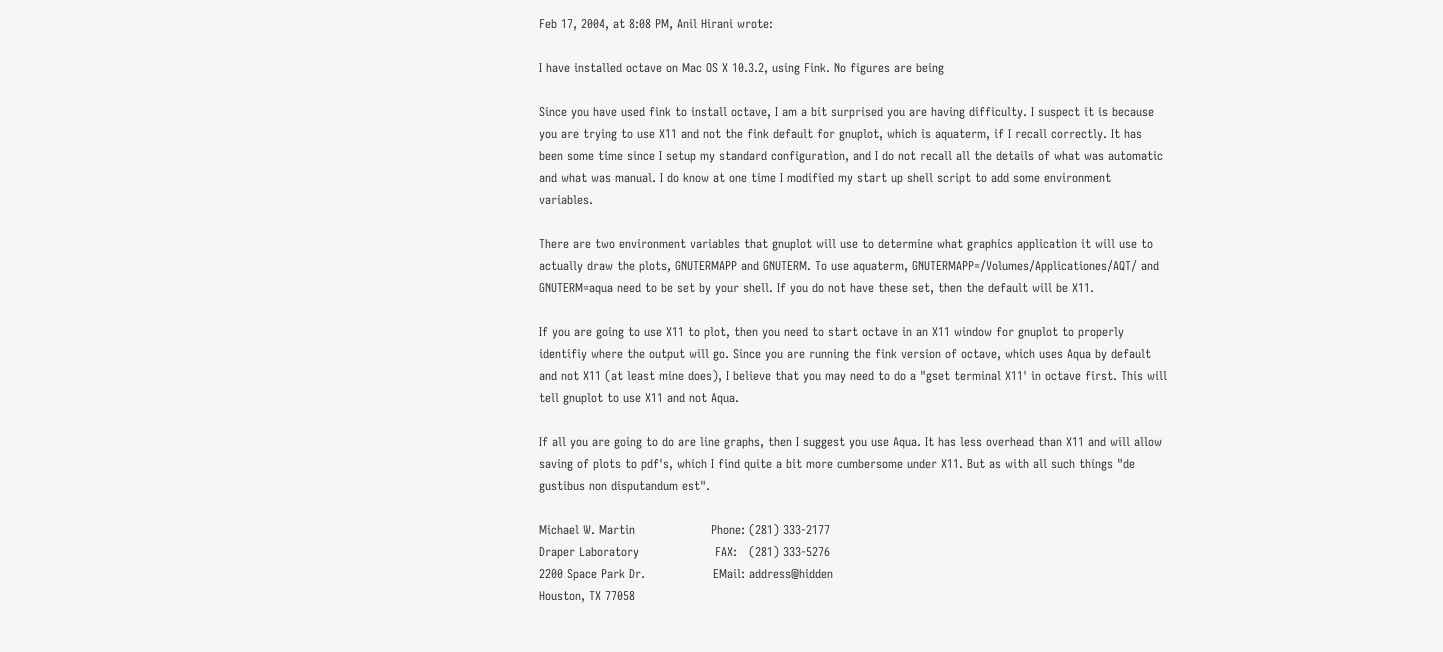Feb 17, 2004, at 8:08 PM, Anil Hirani wrote:

I have installed octave on Mac OS X 10.3.2, using Fink. No figures are being

Since you have used fink to install octave, I am a bit surprised you are having difficulty. I suspect it is because you are trying to use X11 and not the fink default for gnuplot, which is aquaterm, if I recall correctly. It has been some time since I setup my standard configuration, and I do not recall all the details of what was automatic and what was manual. I do know at one time I modified my start up shell script to add some environment variables.

There are two environment variables that gnuplot will use to determine what graphics application it will use to actually draw the plots, GNUTERMAPP and GNUTERM. To use aquaterm, GNUTERMAPP=/Volumes/Applicationes/AQT/ and GNUTERM=aqua need to be set by your shell. If you do not have these set, then the default will be X11.

If you are going to use X11 to plot, then you need to start octave in an X11 window for gnuplot to properly identifiy where the output will go. Since you are running the fink version of octave, which uses Aqua by default and not X11 (at least mine does), I believe that you may need to do a "gset terminal X11' in octave first. This will tell gnuplot to use X11 and not Aqua.

If all you are going to do are line graphs, then I suggest you use Aqua. It has less overhead than X11 and will allow saving of plots to pdf's, which I find quite a bit more cumbersome under X11. But as with all such things "de gustibus non disputandum est".

Michael W. Martin                   Phone: (281) 333-2177
Draper Laboratory                   FAX:   (281) 333-5276
2200 Space Park Dr.                 EMail: address@hidden
Houston, TX 77058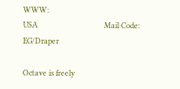WWW:
USA                                 Mail Code: EG/Draper

Octave is freely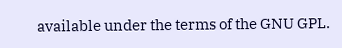available under the terms of the GNU GPL.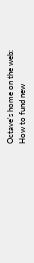Octave's home on the web:
How to fund new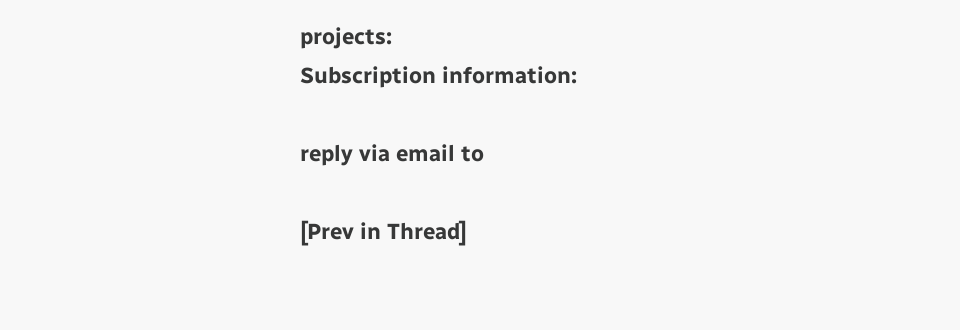projects:
Subscription information:

reply via email to

[Prev in Thread]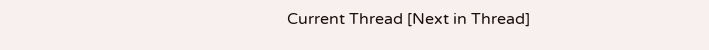Current Thread [Next in Thread]